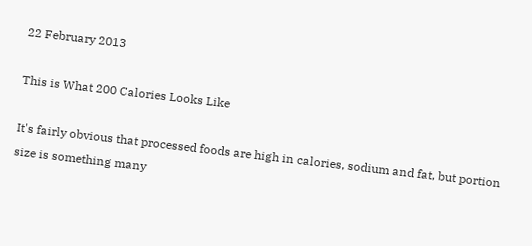22 February 2013

This is What 200 Calories Looks Like

It's fairly obvious that processed foods are high in calories, sodium and fat, but portion size is something many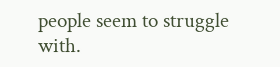people seem to struggle with.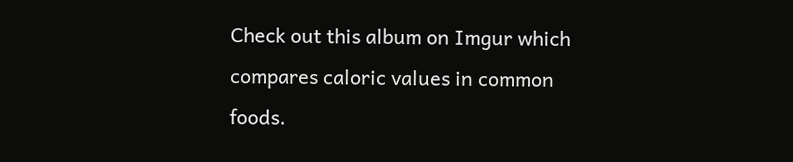Check out this album on Imgur which compares caloric values in common foods.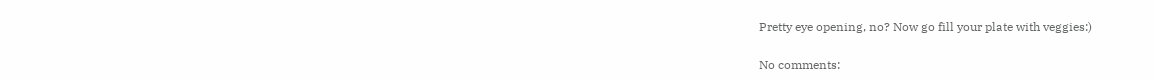Pretty eye opening, no? Now go fill your plate with veggies:)

No comments: